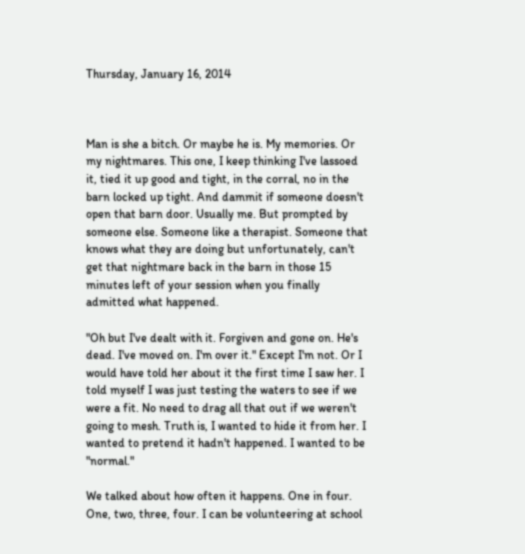Thursday, January 16, 2014



Man is she a bitch. Or maybe he is. My memories. Or my nightmares. This one, I keep thinking I've lassoed it, tied it up good and tight, in the corral, no in the barn locked up tight. And dammit if someone doesn't open that barn door. Usually me. But prompted by someone else. Someone like a therapist. Someone that knows what they are doing but unfortunately, can't get that nightmare back in the barn in those 15 minutes left of your session when you finally admitted what happened.

"Oh but I've dealt with it. Forgiven and gone on. He's dead. I've moved on. I'm over it." Except I'm not. Or I would have told her about it the first time I saw her. I told myself I was just testing the waters to see if we were a fit. No need to drag all that out if we weren't going to mesh. Truth is, I wanted to hide it from her. I wanted to pretend it hadn't happened. I wanted to be "normal."

We talked about how often it happens. One in four. One, two, three, four. I can be volunteering at school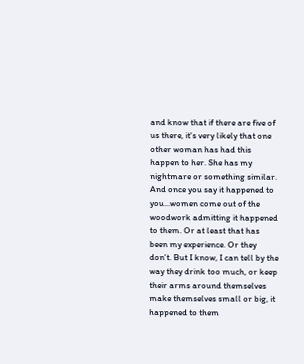and know that if there are five of us there, it's very likely that one other woman has had this happen to her. She has my nightmare or something similar. And once you say it happened to you...women come out of the woodwork admitting it happened to them. Or at least that has been my experience. Or they don't. But I know, I can tell by the way they drink too much, or keep their arms around themselves make themselves small or big, it happened to them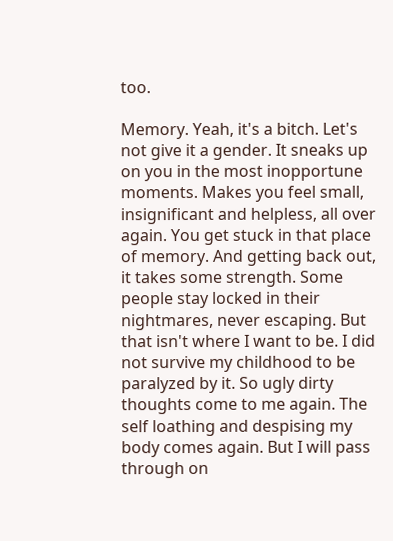too.

Memory. Yeah, it's a bitch. Let's not give it a gender. It sneaks up on you in the most inopportune moments. Makes you feel small, insignificant and helpless, all over again. You get stuck in that place of memory. And getting back out, it takes some strength. Some people stay locked in their nightmares, never escaping. But that isn't where I want to be. I did not survive my childhood to be paralyzed by it. So ugly dirty thoughts come to me again. The self loathing and despising my body comes again. But I will pass through on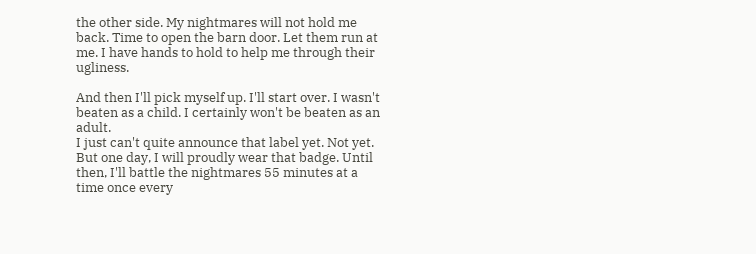the other side. My nightmares will not hold me back. Time to open the barn door. Let them run at me. I have hands to hold to help me through their ugliness.

And then I'll pick myself up. I'll start over. I wasn't beaten as a child. I certainly won't be beaten as an adult.
I just can't quite announce that label yet. Not yet. But one day, I will proudly wear that badge. Until then, I'll battle the nightmares 55 minutes at a time once every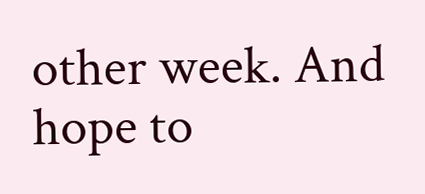other week. And hope to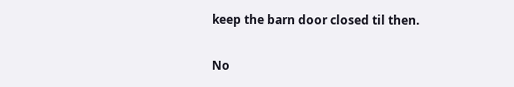keep the barn door closed til then.

No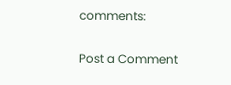comments:

Post a Comment